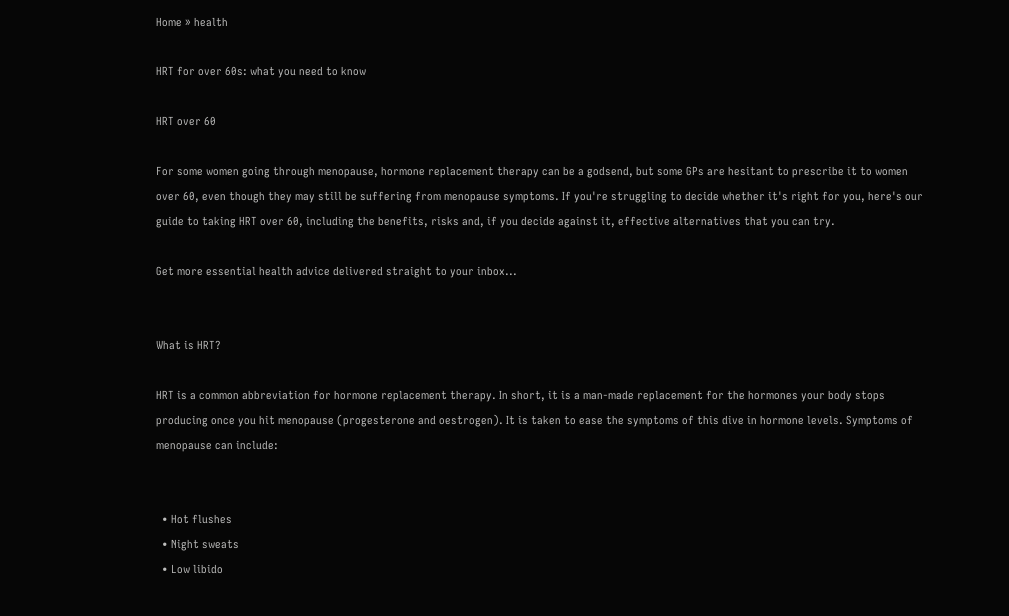Home » health

HRT for over 60s: what you need to know

HRT over 60

For some women going through menopause, hormone replacement therapy can be a godsend, but some GPs are hesitant to prescribe it to women over 60, even though they may still be suffering from menopause symptoms. If you're struggling to decide whether it's right for you, here's our guide to taking HRT over 60, including the benefits, risks and, if you decide against it, effective alternatives that you can try.

Get more essential health advice delivered straight to your inbox...


What is HRT?

HRT is a common abbreviation for hormone replacement therapy. In short, it is a man-made replacement for the hormones your body stops producing once you hit menopause (progesterone and oestrogen). It is taken to ease the symptoms of this dive in hormone levels. Symptoms of menopause can include:


  • Hot flushes
  • Night sweats
  • Low libido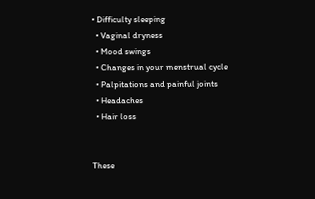• Difficulty sleeping
  • Vaginal dryness
  • Mood swings
  • Changes in your menstrual cycle
  • Palpitations and painful joints
  • Headaches
  • Hair loss


These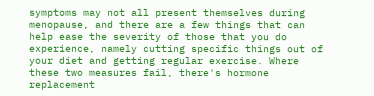symptoms may not all present themselves during menopause, and there are a few things that can help ease the severity of those that you do experience, namely cutting specific things out of your diet and getting regular exercise. Where these two measures fail, there's hormone replacement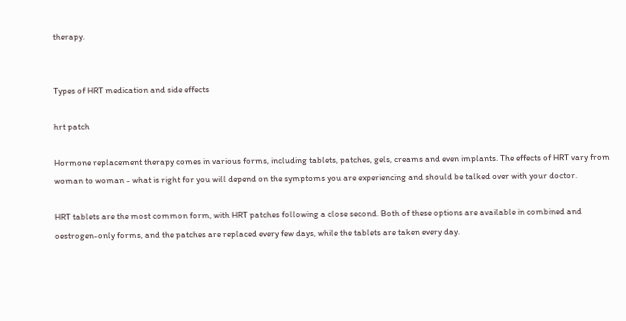therapy.


Types of HRT medication and side effects

hrt patch

Hormone replacement therapy comes in various forms, including tablets, patches, gels, creams and even implants. The effects of HRT vary from woman to woman - what is right for you will depend on the symptoms you are experiencing and should be talked over with your doctor.

HRT tablets are the most common form, with HRT patches following a close second. Both of these options are available in combined and oestrogen-only forms, and the patches are replaced every few days, while the tablets are taken every day.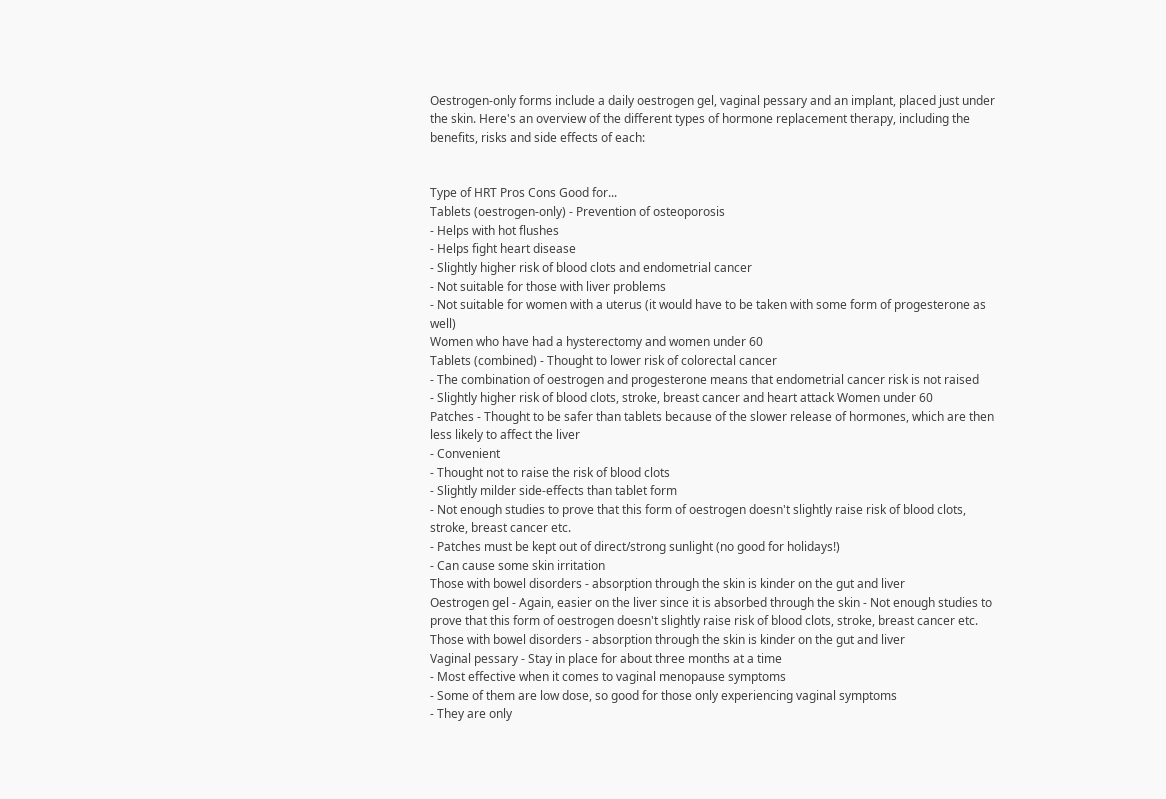Oestrogen-only forms include a daily oestrogen gel, vaginal pessary and an implant, placed just under the skin. Here's an overview of the different types of hormone replacement therapy, including the benefits, risks and side effects of each:


Type of HRT Pros Cons Good for...
Tablets (oestrogen-only) - Prevention of osteoporosis
- Helps with hot flushes
- Helps fight heart disease
- Slightly higher risk of blood clots and endometrial cancer
- Not suitable for those with liver problems
- Not suitable for women with a uterus (it would have to be taken with some form of progesterone as well)
Women who have had a hysterectomy and women under 60
Tablets (combined) - Thought to lower risk of colorectal cancer
- The combination of oestrogen and progesterone means that endometrial cancer risk is not raised
- Slightly higher risk of blood clots, stroke, breast cancer and heart attack Women under 60
Patches - Thought to be safer than tablets because of the slower release of hormones, which are then less likely to affect the liver
- Convenient
- Thought not to raise the risk of blood clots
- Slightly milder side-effects than tablet form
- Not enough studies to prove that this form of oestrogen doesn't slightly raise risk of blood clots, stroke, breast cancer etc.
- Patches must be kept out of direct/strong sunlight (no good for holidays!)
- Can cause some skin irritation
Those with bowel disorders - absorption through the skin is kinder on the gut and liver
Oestrogen gel - Again, easier on the liver since it is absorbed through the skin - Not enough studies to prove that this form of oestrogen doesn't slightly raise risk of blood clots, stroke, breast cancer etc. Those with bowel disorders - absorption through the skin is kinder on the gut and liver
Vaginal pessary - Stay in place for about three months at a time
- Most effective when it comes to vaginal menopause symptoms
- Some of them are low dose, so good for those only experiencing vaginal symptoms
- They are only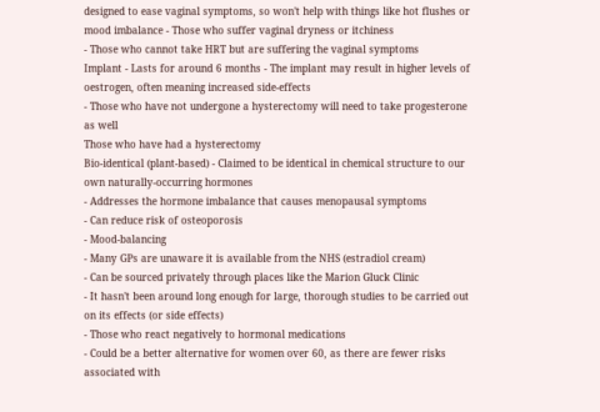designed to ease vaginal symptoms, so won't help with things like hot flushes or mood imbalance - Those who suffer vaginal dryness or itchiness
- Those who cannot take HRT but are suffering the vaginal symptoms
Implant - Lasts for around 6 months - The implant may result in higher levels of oestrogen, often meaning increased side-effects
- Those who have not undergone a hysterectomy will need to take progesterone as well
Those who have had a hysterectomy
Bio-identical (plant-based) - Claimed to be identical in chemical structure to our own naturally-occurring hormones
- Addresses the hormone imbalance that causes menopausal symptoms
- Can reduce risk of osteoporosis
- Mood-balancing
- Many GPs are unaware it is available from the NHS (estradiol cream)
- Can be sourced privately through places like the Marion Gluck Clinic
- It hasn't been around long enough for large, thorough studies to be carried out on its effects (or side effects)
- Those who react negatively to hormonal medications
- Could be a better alternative for women over 60, as there are fewer risks associated with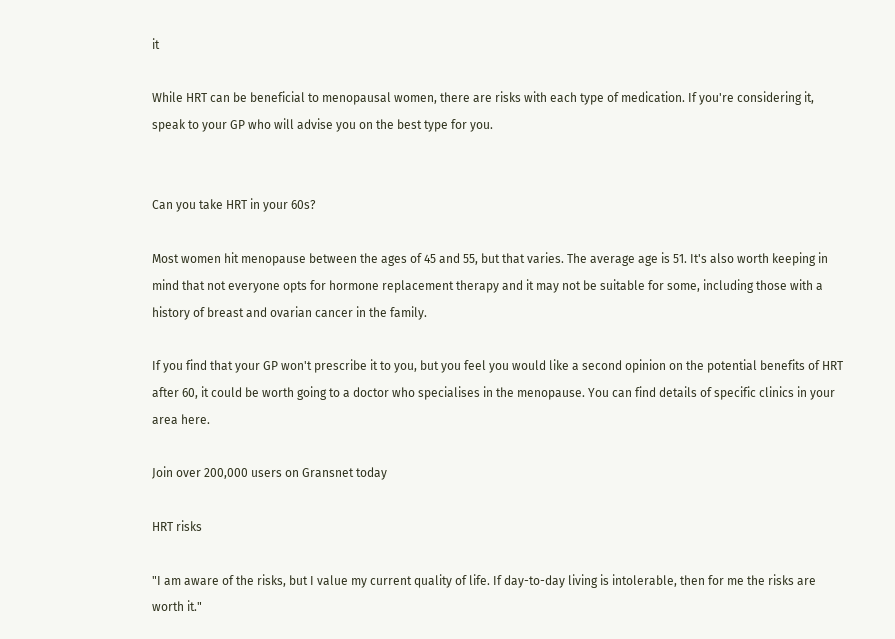it

While HRT can be beneficial to menopausal women, there are risks with each type of medication. If you're considering it, speak to your GP who will advise you on the best type for you.


Can you take HRT in your 60s?

Most women hit menopause between the ages of 45 and 55, but that varies. The average age is 51. It's also worth keeping in mind that not everyone opts for hormone replacement therapy and it may not be suitable for some, including those with a history of breast and ovarian cancer in the family.

If you find that your GP won't prescribe it to you, but you feel you would like a second opinion on the potential benefits of HRT after 60, it could be worth going to a doctor who specialises in the menopause. You can find details of specific clinics in your area here.

Join over 200,000 users on Gransnet today

HRT risks

"I am aware of the risks, but I value my current quality of life. If day-to-day living is intolerable, then for me the risks are worth it."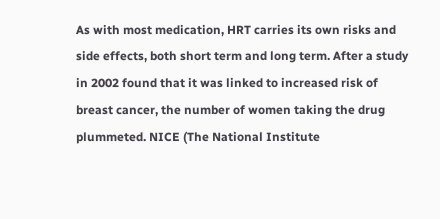As with most medication, HRT carries its own risks and side effects, both short term and long term. After a study in 2002 found that it was linked to increased risk of breast cancer, the number of women taking the drug plummeted. NICE (The National Institute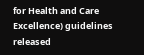for Health and Care Excellence) guidelines released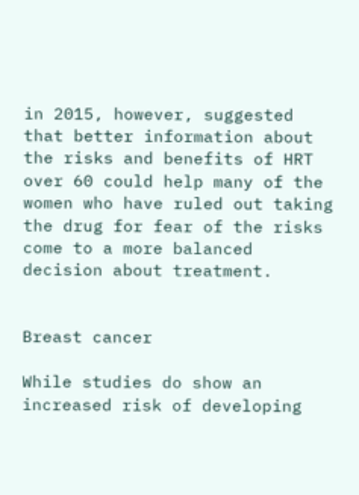in 2015, however, suggested that better information about the risks and benefits of HRT over 60 could help many of the women who have ruled out taking the drug for fear of the risks come to a more balanced decision about treatment.


Breast cancer

While studies do show an increased risk of developing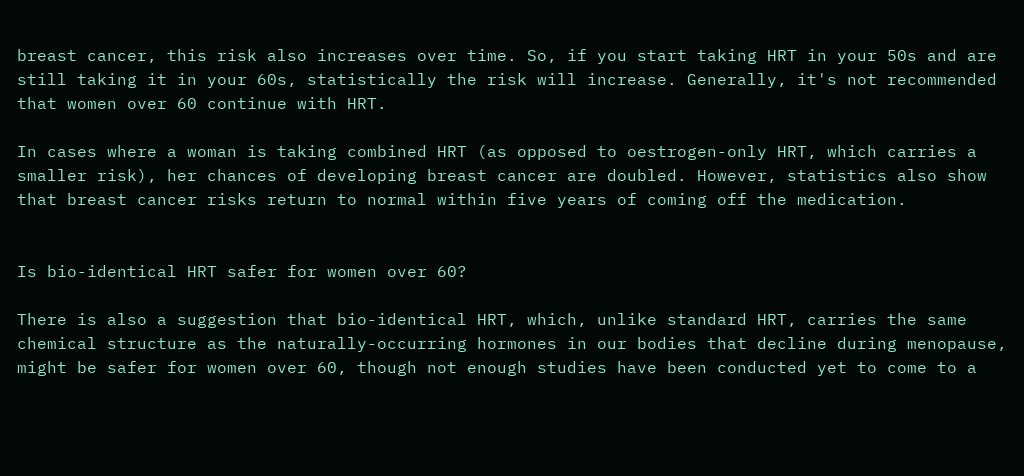breast cancer, this risk also increases over time. So, if you start taking HRT in your 50s and are still taking it in your 60s, statistically the risk will increase. Generally, it's not recommended that women over 60 continue with HRT.

In cases where a woman is taking combined HRT (as opposed to oestrogen-only HRT, which carries a smaller risk), her chances of developing breast cancer are doubled. However, statistics also show that breast cancer risks return to normal within five years of coming off the medication.


Is bio-identical HRT safer for women over 60?

There is also a suggestion that bio-identical HRT, which, unlike standard HRT, carries the same chemical structure as the naturally-occurring hormones in our bodies that decline during menopause, might be safer for women over 60, though not enough studies have been conducted yet to come to a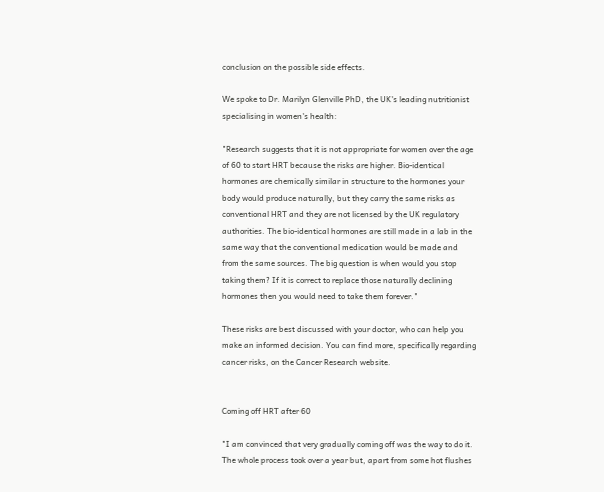conclusion on the possible side effects.

We spoke to Dr. Marilyn Glenville PhD, the UK's leading nutritionist specialising in women's health:

"Research suggests that it is not appropriate for women over the age of 60 to start HRT because the risks are higher. Bio-identical hormones are chemically similar in structure to the hormones your body would produce naturally, but they carry the same risks as conventional HRT and they are not licensed by the UK regulatory authorities. The bio-identical hormones are still made in a lab in the same way that the conventional medication would be made and from the same sources. The big question is when would you stop taking them? If it is correct to replace those naturally declining hormones then you would need to take them forever."

These risks are best discussed with your doctor, who can help you make an informed decision. You can find more, specifically regarding cancer risks, on the Cancer Research website.


Coming off HRT after 60

"I am convinced that very gradually coming off was the way to do it. The whole process took over a year but, apart from some hot flushes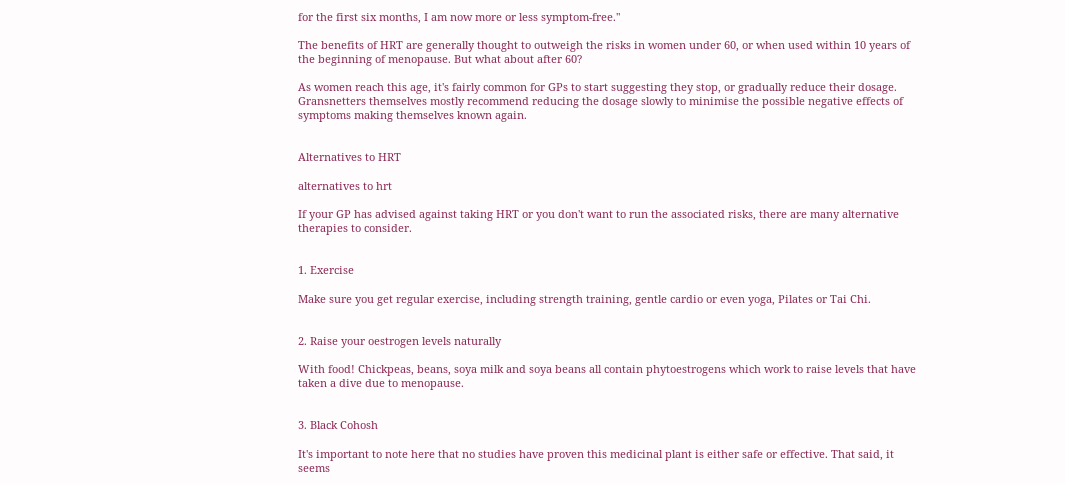for the first six months, I am now more or less symptom-free."

The benefits of HRT are generally thought to outweigh the risks in women under 60, or when used within 10 years of the beginning of menopause. But what about after 60?

As women reach this age, it's fairly common for GPs to start suggesting they stop, or gradually reduce their dosage. Gransnetters themselves mostly recommend reducing the dosage slowly to minimise the possible negative effects of symptoms making themselves known again.


Alternatives to HRT

alternatives to hrt

If your GP has advised against taking HRT or you don't want to run the associated risks, there are many alternative therapies to consider.


1. Exercise

Make sure you get regular exercise, including strength training, gentle cardio or even yoga, Pilates or Tai Chi.


2. Raise your oestrogen levels naturally

With food! Chickpeas, beans, soya milk and soya beans all contain phytoestrogens which work to raise levels that have taken a dive due to menopause.


3. Black Cohosh

It's important to note here that no studies have proven this medicinal plant is either safe or effective. That said, it seems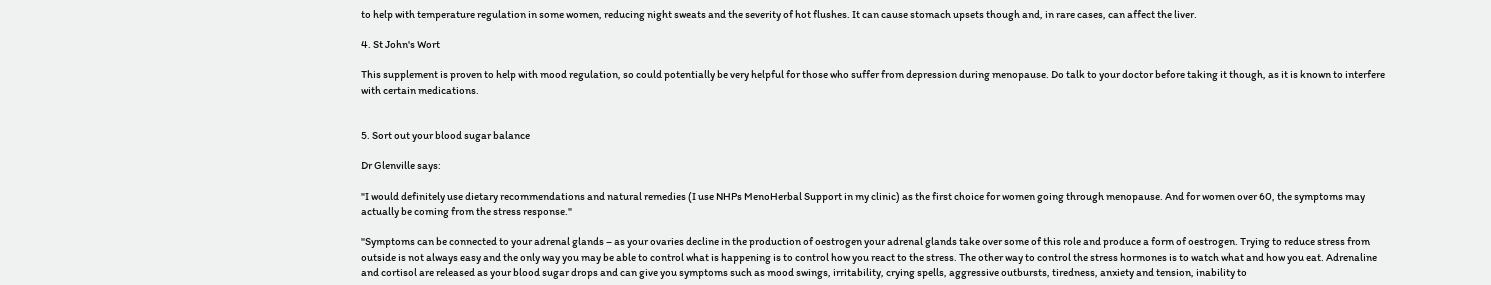to help with temperature regulation in some women, reducing night sweats and the severity of hot flushes. It can cause stomach upsets though and, in rare cases, can affect the liver.

4. St John's Wort

This supplement is proven to help with mood regulation, so could potentially be very helpful for those who suffer from depression during menopause. Do talk to your doctor before taking it though, as it is known to interfere with certain medications.


5. Sort out your blood sugar balance

Dr Glenville says:

"I would definitely use dietary recommendations and natural remedies (I use NHPs MenoHerbal Support in my clinic) as the first choice for women going through menopause. And for women over 60, the symptoms may actually be coming from the stress response."

"Symptoms can be connected to your adrenal glands – as your ovaries decline in the production of oestrogen your adrenal glands take over some of this role and produce a form of oestrogen. Trying to reduce stress from outside is not always easy and the only way you may be able to control what is happening is to control how you react to the stress. The other way to control the stress hormones is to watch what and how you eat. Adrenaline and cortisol are released as your blood sugar drops and can give you symptoms such as mood swings, irritability, crying spells, aggressive outbursts, tiredness, anxiety and tension, inability to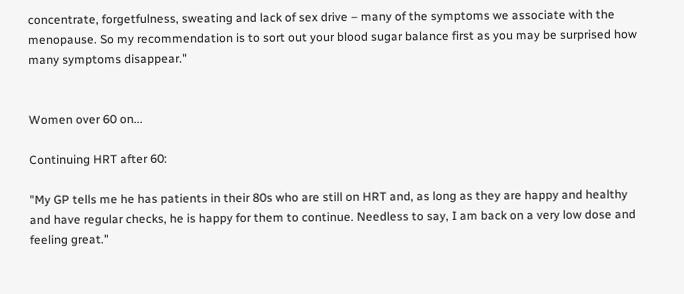concentrate, forgetfulness, sweating and lack of sex drive – many of the symptoms we associate with the menopause. So my recommendation is to sort out your blood sugar balance first as you may be surprised how many symptoms disappear."


Women over 60 on...

Continuing HRT after 60:

"My GP tells me he has patients in their 80s who are still on HRT and, as long as they are happy and healthy and have regular checks, he is happy for them to continue. Needless to say, I am back on a very low dose and feeling great."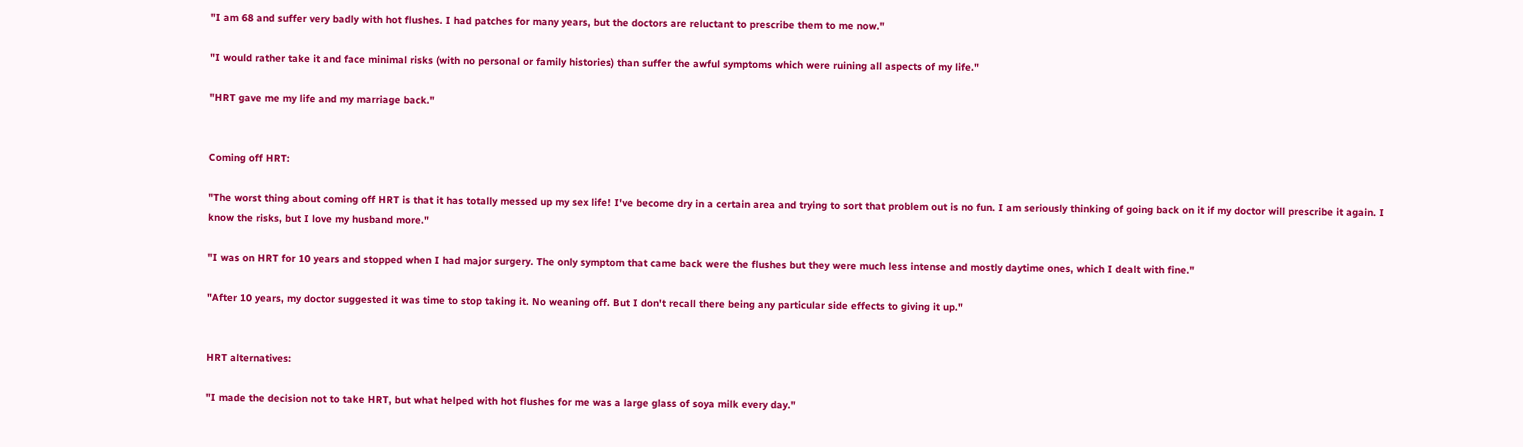"I am 68 and suffer very badly with hot flushes. I had patches for many years, but the doctors are reluctant to prescribe them to me now."

"I would rather take it and face minimal risks (with no personal or family histories) than suffer the awful symptoms which were ruining all aspects of my life."

"HRT gave me my life and my marriage back."


Coming off HRT:

"The worst thing about coming off HRT is that it has totally messed up my sex life! I've become dry in a certain area and trying to sort that problem out is no fun. I am seriously thinking of going back on it if my doctor will prescribe it again. I know the risks, but I love my husband more."

"I was on HRT for 10 years and stopped when I had major surgery. The only symptom that came back were the flushes but they were much less intense and mostly daytime ones, which I dealt with fine."

"After 10 years, my doctor suggested it was time to stop taking it. No weaning off. But I don't recall there being any particular side effects to giving it up."


HRT alternatives:

"I made the decision not to take HRT, but what helped with hot flushes for me was a large glass of soya milk every day."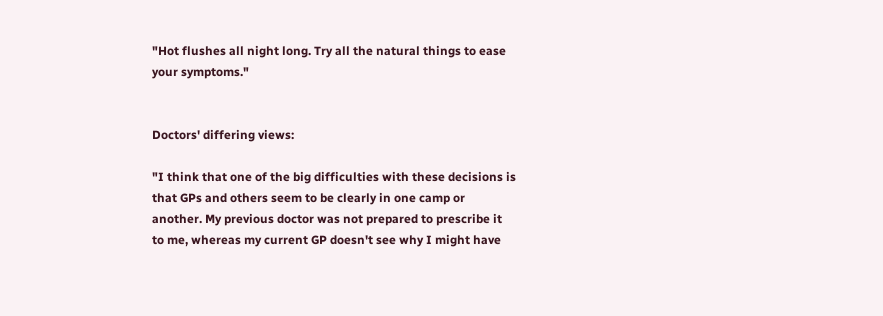"Hot flushes all night long. Try all the natural things to ease your symptoms."


Doctors' differing views:

"I think that one of the big difficulties with these decisions is that GPs and others seem to be clearly in one camp or another. My previous doctor was not prepared to prescribe it to me, whereas my current GP doesn't see why I might have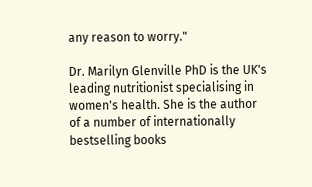any reason to worry."

Dr. Marilyn Glenville PhD is the UK's leading nutritionist specialising in women's health. She is the author of a number of internationally bestselling books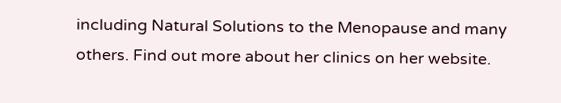including Natural Solutions to the Menopause and many others. Find out more about her clinics on her website.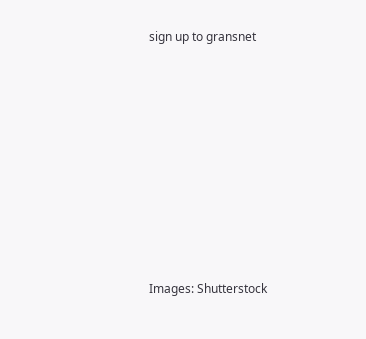sign up to gransnet











Images: Shutterstock